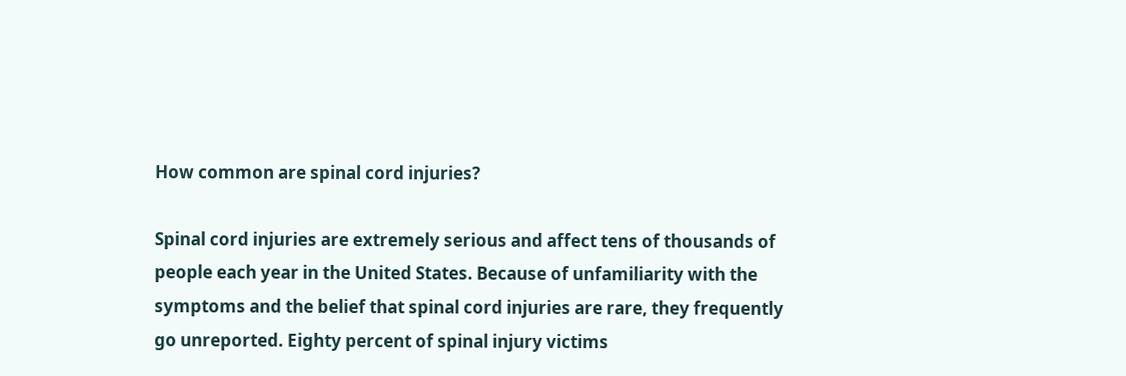How common are spinal cord injuries?

Spinal cord injuries are extremely serious and affect tens of thousands of people each year in the United States. Because of unfamiliarity with the symptoms and the belief that spinal cord injuries are rare, they frequently go unreported. Eighty percent of spinal injury victims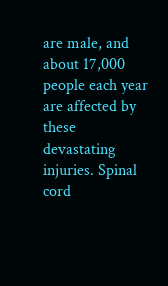are male, and about 17,000 people each year are affected by these devastating injuries. Spinal cord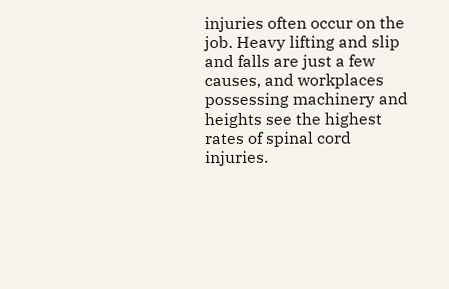injuries often occur on the job. Heavy lifting and slip and falls are just a few causes, and workplaces possessing machinery and heights see the highest rates of spinal cord injuries.